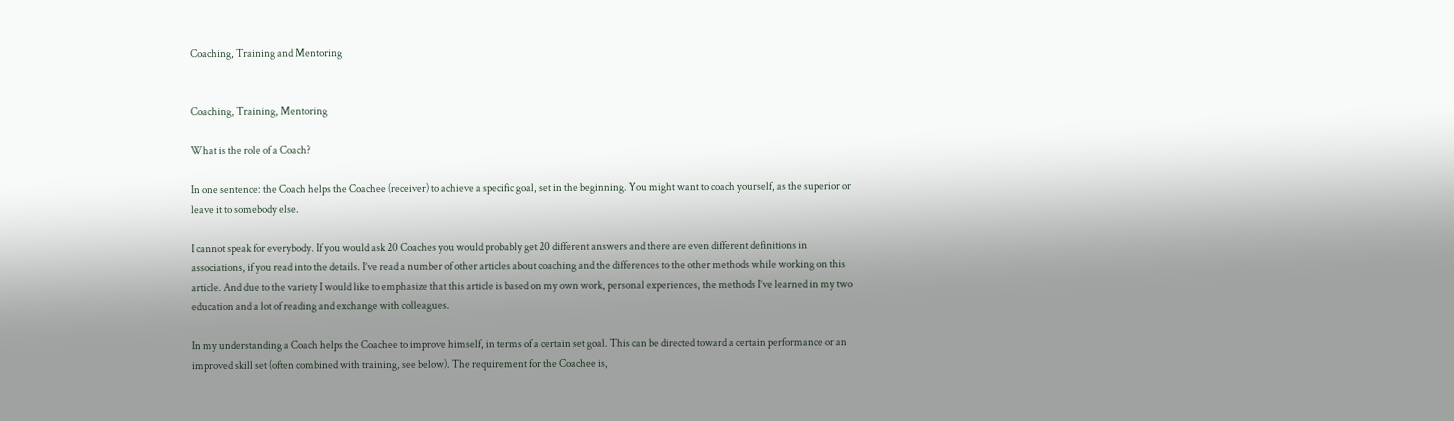Coaching, Training and Mentoring


Coaching, Training, Mentoring

What is the role of a Coach?

In one sentence: the Coach helps the Coachee (receiver) to achieve a specific goal, set in the beginning. You might want to coach yourself, as the superior or leave it to somebody else.

I cannot speak for everybody. If you would ask 20 Coaches you would probably get 20 different answers and there are even different definitions in associations, if you read into the details. I’ve read a number of other articles about coaching and the differences to the other methods while working on this article. And due to the variety I would like to emphasize that this article is based on my own work, personal experiences, the methods I’ve learned in my two education and a lot of reading and exchange with colleagues.

In my understanding a Coach helps the Coachee to improve himself, in terms of a certain set goal. This can be directed toward a certain performance or an improved skill set (often combined with training, see below). The requirement for the Coachee is,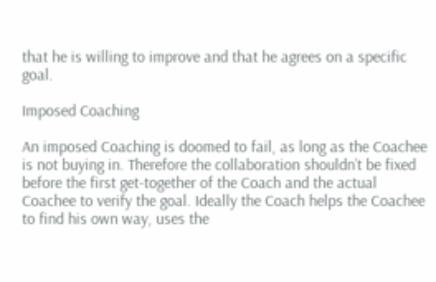that he is willing to improve and that he agrees on a specific goal.

Imposed Coaching

An imposed Coaching is doomed to fail, as long as the Coachee is not buying in. Therefore the collaboration shouldn’t be fixed before the first get-together of the Coach and the actual Coachee to verify the goal. Ideally the Coach helps the Coachee to find his own way, uses the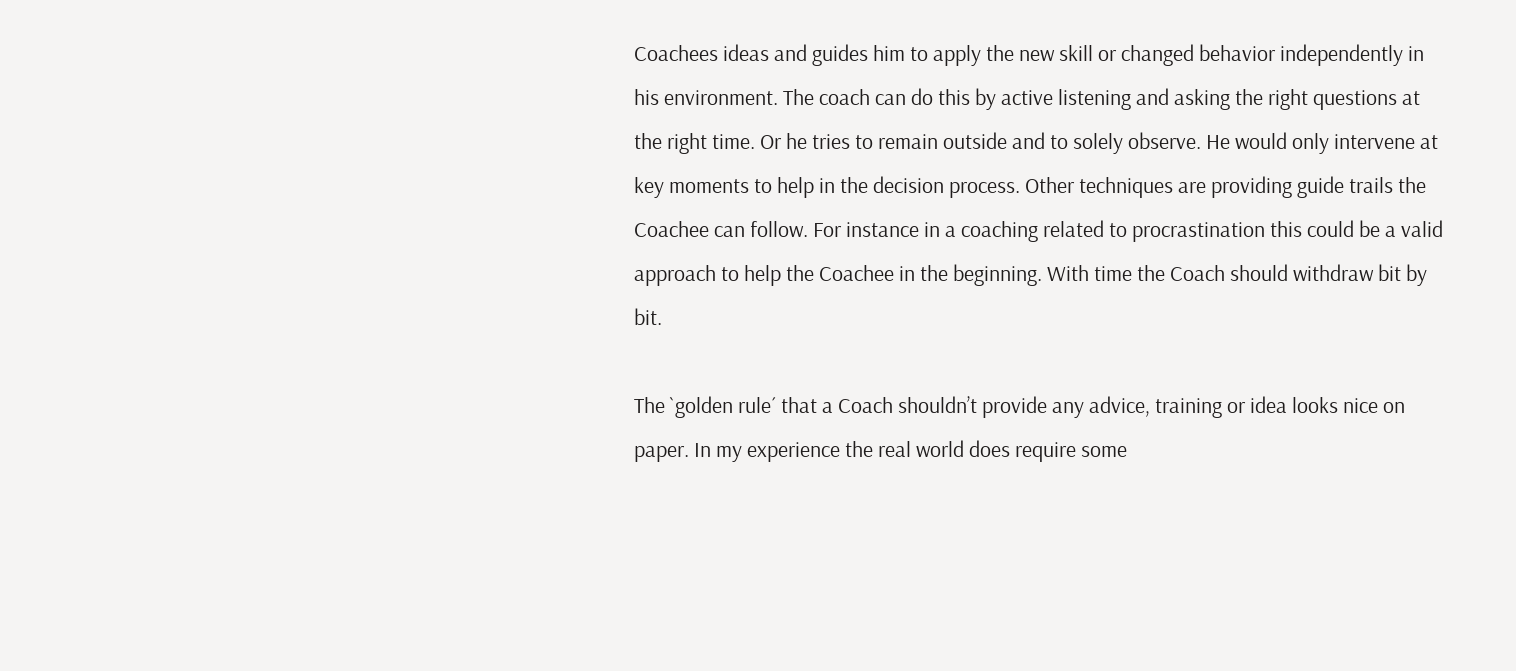Coachees ideas and guides him to apply the new skill or changed behavior independently in his environment. The coach can do this by active listening and asking the right questions at the right time. Or he tries to remain outside and to solely observe. He would only intervene at key moments to help in the decision process. Other techniques are providing guide trails the Coachee can follow. For instance in a coaching related to procrastination this could be a valid approach to help the Coachee in the beginning. With time the Coach should withdraw bit by bit.

The `golden rule´ that a Coach shouldn’t provide any advice, training or idea looks nice on paper. In my experience the real world does require some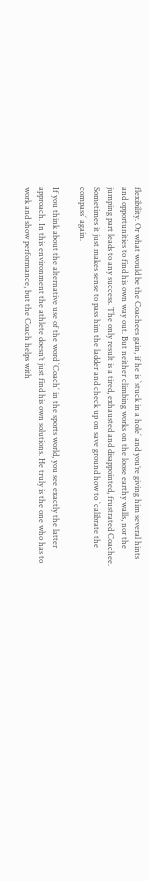flexibility. Or what would be the Coachees gain, if he is `stuck in a hole´ and you’re giving him several hints and opportunities to find his own way out. But neither climbing works on the loose earthy walls, nor the jumping part leads to any success. The only result is a tired, exhausted and disappointed, frustrated Coachee. Sometimes it just makes sense to pass him the ladder and check up on save ground how to `calibrate the compass´ again.

If you think about the alternative use of the word `Coach´ in the sports world, you see exactly the latter approach. In this environment the athlete doesn’t just find his own solutions. He truly is the one who has to work and show performance, but the Coach helps with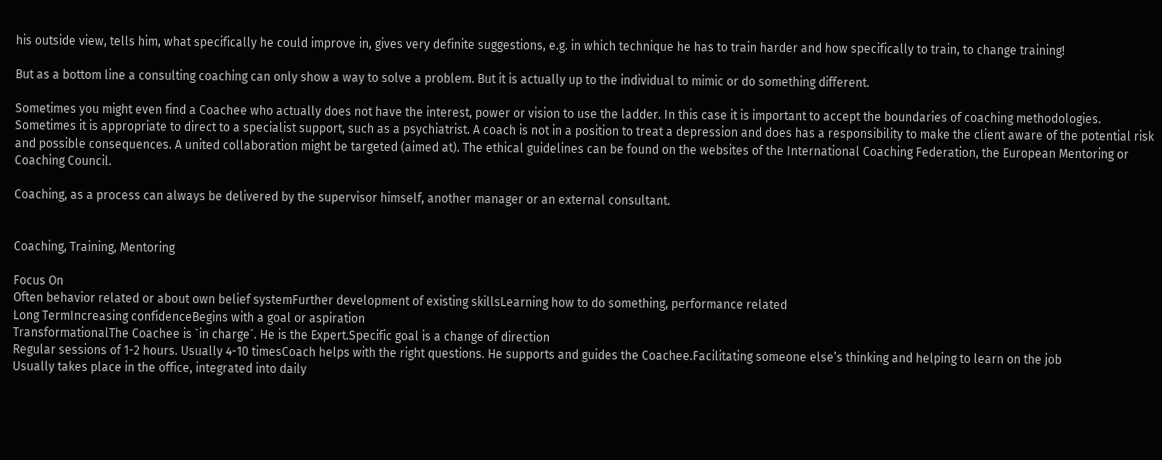his outside view, tells him, what specifically he could improve in, gives very definite suggestions, e.g. in which technique he has to train harder and how specifically to train, to change training!

But as a bottom line a consulting coaching can only show a way to solve a problem. But it is actually up to the individual to mimic or do something different.

Sometimes you might even find a Coachee who actually does not have the interest, power or vision to use the ladder. In this case it is important to accept the boundaries of coaching methodologies. Sometimes it is appropriate to direct to a specialist support, such as a psychiatrist. A coach is not in a position to treat a depression and does has a responsibility to make the client aware of the potential risk and possible consequences. A united collaboration might be targeted (aimed at). The ethical guidelines can be found on the websites of the International Coaching Federation, the European Mentoring or Coaching Council.

Coaching, as a process can always be delivered by the supervisor himself, another manager or an external consultant.


Coaching, Training, Mentoring

Focus On
Often behavior related or about own belief systemFurther development of existing skillsLearning how to do something, performance related
Long TermIncreasing confidenceBegins with a goal or aspiration
TransformationalThe Coachee is `in charge´. He is the Expert.Specific goal is a change of direction
Regular sessions of 1-2 hours. Usually 4-10 timesCoach helps with the right questions. He supports and guides the Coachee.Facilitating someone else’s thinking and helping to learn on the job
Usually takes place in the office, integrated into daily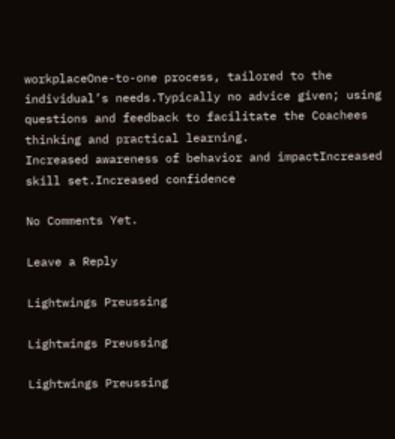workplaceOne-to-one process, tailored to the individual’s needs.Typically no advice given; using questions and feedback to facilitate the Coachees thinking and practical learning.
Increased awareness of behavior and impactIncreased skill set.Increased confidence

No Comments Yet.

Leave a Reply

Lightwings Preussing

Lightwings Preussing

Lightwings Preussing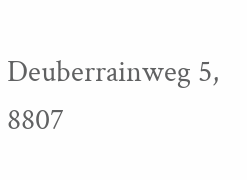Deuberrainweg 5, 8807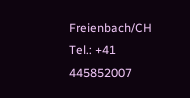Freienbach/CH
Tel.: +41 445852007